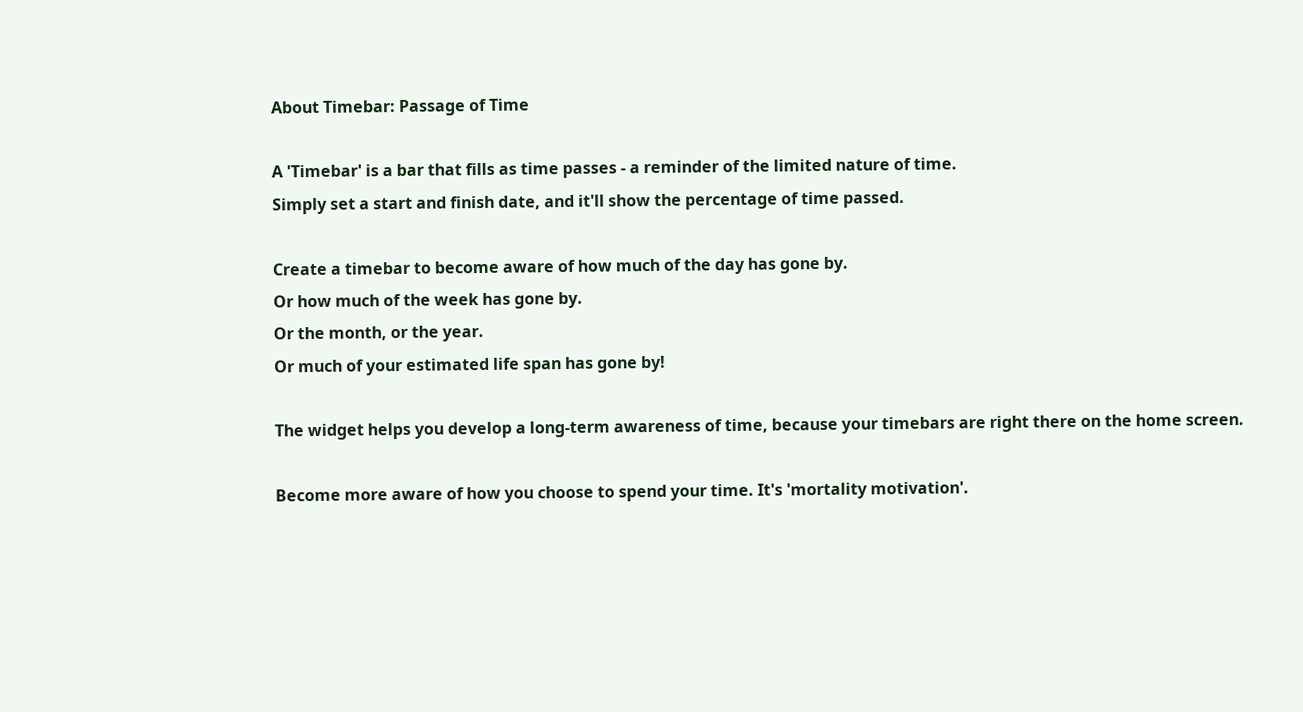About Timebar: Passage of Time

A 'Timebar' is a bar that fills as time passes - a reminder of the limited nature of time.
Simply set a start and finish date, and it'll show the percentage of time passed.

Create a timebar to become aware of how much of the day has gone by.
Or how much of the week has gone by.
Or the month, or the year.
Or much of your estimated life span has gone by!

The widget helps you develop a long-term awareness of time, because your timebars are right there on the home screen.

Become more aware of how you choose to spend your time. It's 'mortality motivation'.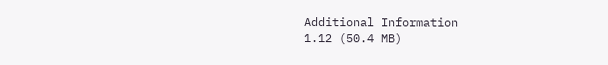Additional Information
1.12 (50.4 MB)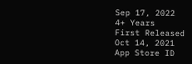Sep 17, 2022
4+ Years
First Released
Oct 14, 2021
App Store ID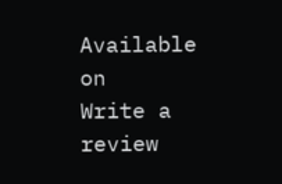Available on
Write a review